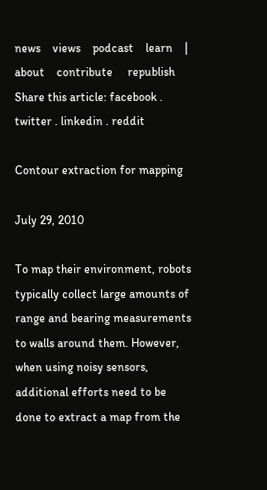news    views    podcast    learn    |    about    contribute     republish
Share this article: facebook . twitter . linkedin . reddit

Contour extraction for mapping

July 29, 2010

To map their environment, robots typically collect large amounts of range and bearing measurements to walls around them. However, when using noisy sensors, additional efforts need to be done to extract a map from the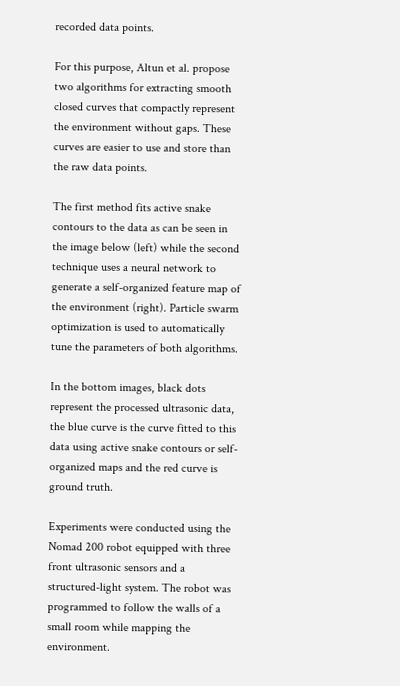recorded data points.

For this purpose, Altun et al. propose two algorithms for extracting smooth closed curves that compactly represent the environment without gaps. These curves are easier to use and store than the raw data points.

The first method fits active snake contours to the data as can be seen in the image below (left) while the second technique uses a neural network to generate a self-organized feature map of the environment (right). Particle swarm optimization is used to automatically tune the parameters of both algorithms.

In the bottom images, black dots represent the processed ultrasonic data, the blue curve is the curve fitted to this data using active snake contours or self-organized maps and the red curve is ground truth.

Experiments were conducted using the Nomad 200 robot equipped with three front ultrasonic sensors and a structured-light system. The robot was programmed to follow the walls of a small room while mapping the environment.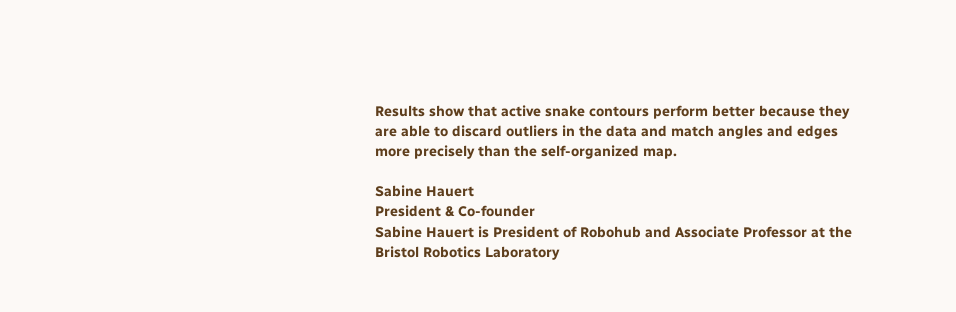Results show that active snake contours perform better because they are able to discard outliers in the data and match angles and edges more precisely than the self-organized map.

Sabine Hauert
President & Co-founder
Sabine Hauert is President of Robohub and Associate Professor at the Bristol Robotics Laboratory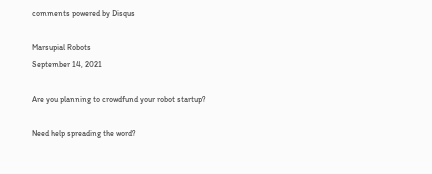comments powered by Disqus

Marsupial Robots
September 14, 2021

Are you planning to crowdfund your robot startup?

Need help spreading the word?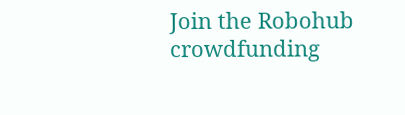Join the Robohub crowdfunding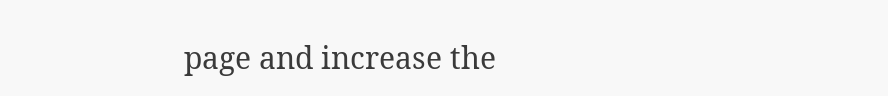page and increase the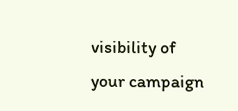visibility of your campaign